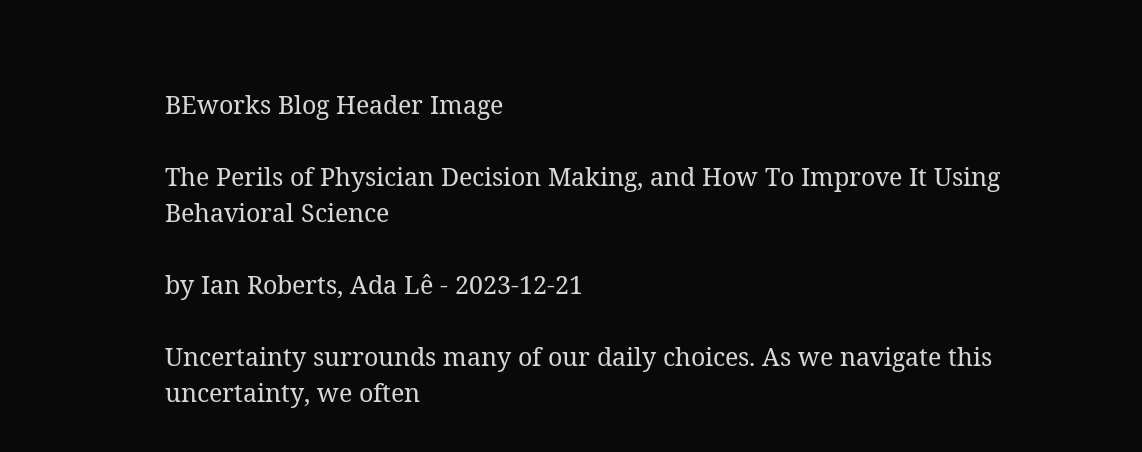BEworks Blog Header Image

The Perils of Physician Decision Making, and How To Improve It Using Behavioral Science

by Ian Roberts, Ada Lê - 2023-12-21

Uncertainty surrounds many of our daily choices. As we navigate this uncertainty, we often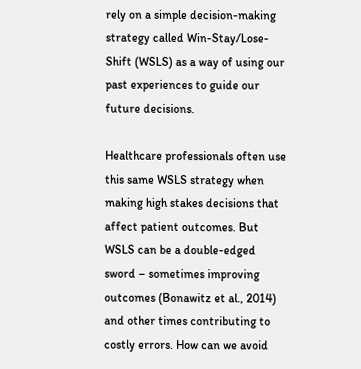rely on a simple decision-making strategy called Win-Stay/Lose-Shift (WSLS) as a way of using our past experiences to guide our future decisions.

Healthcare professionals often use this same WSLS strategy when making high stakes decisions that affect patient outcomes. But WSLS can be a double-edged sword – sometimes improving outcomes (Bonawitz et al., 2014) and other times contributing to costly errors. How can we avoid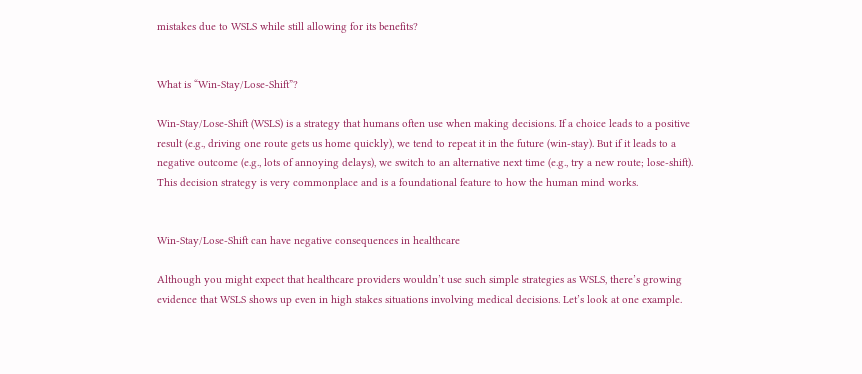mistakes due to WSLS while still allowing for its benefits?


What is “Win-Stay/Lose-Shift”?

Win-Stay/Lose-Shift (WSLS) is a strategy that humans often use when making decisions. If a choice leads to a positive result (e.g., driving one route gets us home quickly), we tend to repeat it in the future (win-stay). But if it leads to a negative outcome (e.g., lots of annoying delays), we switch to an alternative next time (e.g., try a new route; lose-shift). This decision strategy is very commonplace and is a foundational feature to how the human mind works.


Win-Stay/Lose-Shift can have negative consequences in healthcare

Although you might expect that healthcare providers wouldn’t use such simple strategies as WSLS, there’s growing evidence that WSLS shows up even in high stakes situations involving medical decisions. Let’s look at one example.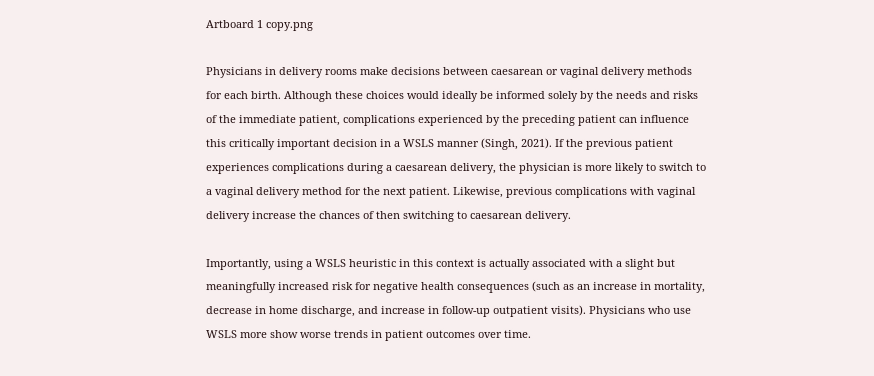Artboard 1 copy.png

Physicians in delivery rooms make decisions between caesarean or vaginal delivery methods for each birth. Although these choices would ideally be informed solely by the needs and risks of the immediate patient, complications experienced by the preceding patient can influence this critically important decision in a WSLS manner (Singh, 2021). If the previous patient experiences complications during a caesarean delivery, the physician is more likely to switch to a vaginal delivery method for the next patient. Likewise, previous complications with vaginal delivery increase the chances of then switching to caesarean delivery.

Importantly, using a WSLS heuristic in this context is actually associated with a slight but meaningfully increased risk for negative health consequences (such as an increase in mortality, decrease in home discharge, and increase in follow-up outpatient visits). Physicians who use WSLS more show worse trends in patient outcomes over time.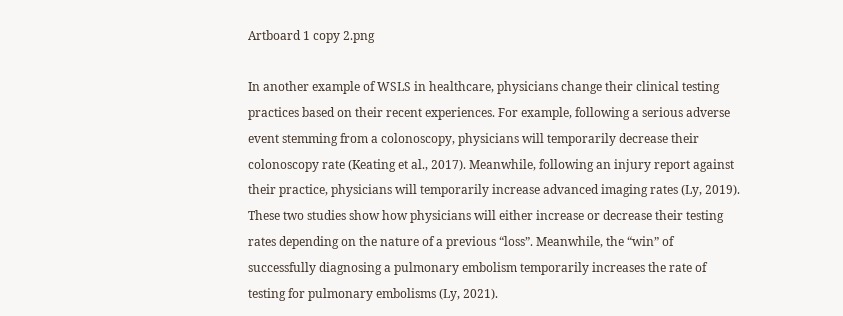Artboard 1 copy 2.png

In another example of WSLS in healthcare, physicians change their clinical testing practices based on their recent experiences. For example, following a serious adverse event stemming from a colonoscopy, physicians will temporarily decrease their colonoscopy rate (Keating et al., 2017). Meanwhile, following an injury report against their practice, physicians will temporarily increase advanced imaging rates (Ly, 2019). These two studies show how physicians will either increase or decrease their testing rates depending on the nature of a previous “loss”. Meanwhile, the “win” of successfully diagnosing a pulmonary embolism temporarily increases the rate of testing for pulmonary embolisms (Ly, 2021).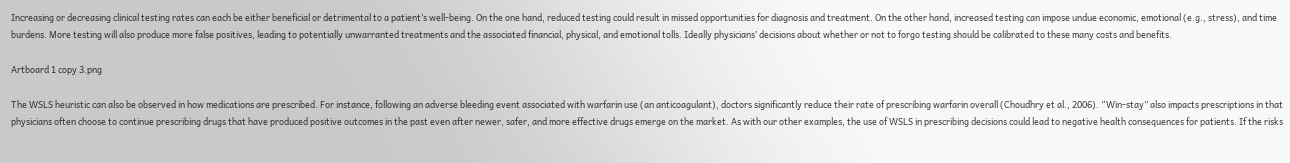Increasing or decreasing clinical testing rates can each be either beneficial or detrimental to a patient’s well-being. On the one hand, reduced testing could result in missed opportunities for diagnosis and treatment. On the other hand, increased testing can impose undue economic, emotional (e.g., stress), and time burdens. More testing will also produce more false positives, leading to potentially unwarranted treatments and the associated financial, physical, and emotional tolls. Ideally physicians’ decisions about whether or not to forgo testing should be calibrated to these many costs and benefits.

Artboard 1 copy 3.png

The WSLS heuristic can also be observed in how medications are prescribed. For instance, following an adverse bleeding event associated with warfarin use (an anticoagulant), doctors significantly reduce their rate of prescribing warfarin overall (Choudhry et al., 2006). “Win-stay” also impacts prescriptions in that physicians often choose to continue prescribing drugs that have produced positive outcomes in the past even after newer, safer, and more effective drugs emerge on the market. As with our other examples, the use of WSLS in prescribing decisions could lead to negative health consequences for patients. If the risks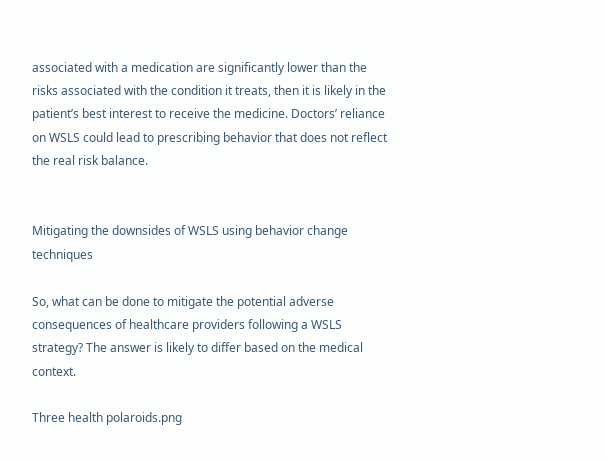associated with a medication are significantly lower than the risks associated with the condition it treats, then it is likely in the patient’s best interest to receive the medicine. Doctors’ reliance on WSLS could lead to prescribing behavior that does not reflect the real risk balance.


Mitigating the downsides of WSLS using behavior change techniques

So, what can be done to mitigate the potential adverse consequences of healthcare providers following a WSLS strategy? The answer is likely to differ based on the medical context.

Three health polaroids.png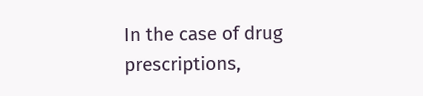In the case of drug prescriptions,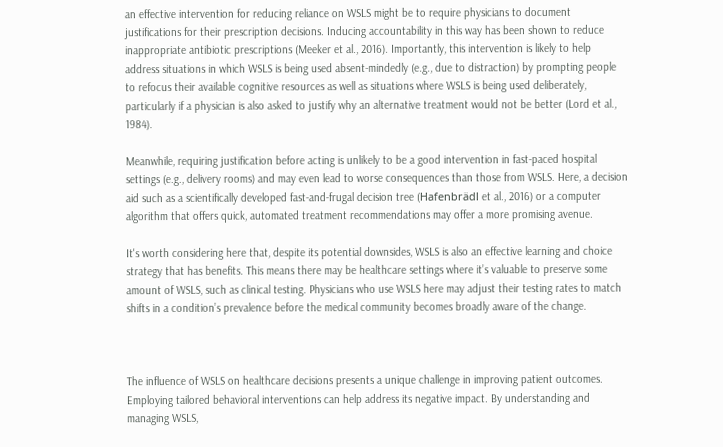an effective intervention for reducing reliance on WSLS might be to require physicians to document justifications for their prescription decisions. Inducing accountability in this way has been shown to reduce inappropriate antibiotic prescriptions (Meeker et al., 2016). Importantly, this intervention is likely to help address situations in which WSLS is being used absent-mindedly (e.g., due to distraction) by prompting people to refocus their available cognitive resources as well as situations where WSLS is being used deliberately, particularly if a physician is also asked to justify why an alternative treatment would not be better (Lord et al., 1984).

Meanwhile, requiring justification before acting is unlikely to be a good intervention in fast-paced hospital settings (e.g., delivery rooms) and may even lead to worse consequences than those from WSLS. Here, a decision aid such as a scientifically developed fast-and-frugal decision tree (Hafenbrädl et al., 2016) or a computer algorithm that offers quick, automated treatment recommendations may offer a more promising avenue.

It's worth considering here that, despite its potential downsides, WSLS is also an effective learning and choice strategy that has benefits. This means there may be healthcare settings where it’s valuable to preserve some amount of WSLS, such as clinical testing. Physicians who use WSLS here may adjust their testing rates to match shifts in a condition’s prevalence before the medical community becomes broadly aware of the change.



The influence of WSLS on healthcare decisions presents a unique challenge in improving patient outcomes. Employing tailored behavioral interventions can help address its negative impact. By understanding and managing WSLS,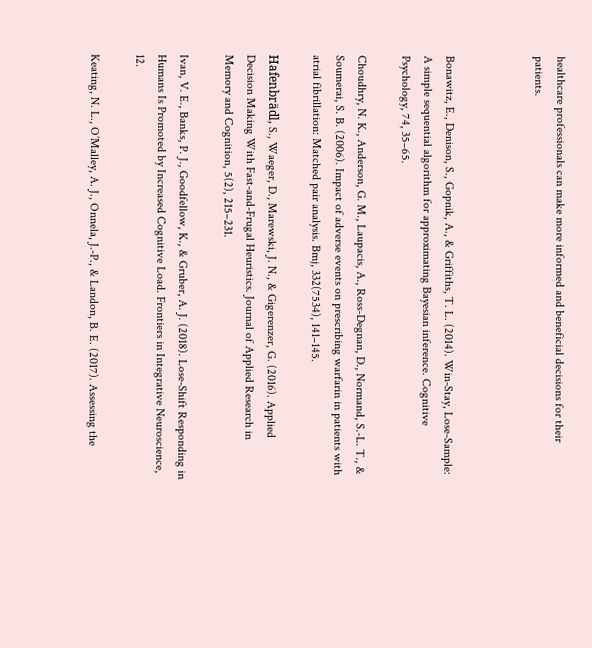healthcare professionals can make more informed and beneficial decisions for their patients.



Bonawitz, E., Denison, S., Gopnik, A., & Griffiths, T. L. (2014). Win-Stay, Lose-Sample: A simple sequential algorithm for approximating Bayesian inference. Cognitive Psychology, 74, 35–65.

Choudhry, N. K., Anderson, G. M., Laupacis, A., Ross-Degnan, D., Normand, S.-L. T., & Soumerai, S. B. (2006). Impact of adverse events on prescribing warfarin in patients with atrial fibrillation: Matched pair analysis. Bmj, 332(7534), 141–145.

Hafenbrädl, S., Waeger, D., Marewski, J. N., & Gigerenzer, G. (2016). Applied Decision Making With Fast-and-Frugal Heuristics. Journal of Applied Research in Memory and Cognition, 5(2), 215–231.

Ivan, V. E., Banks, P. J., Goodfellow, K., & Gruber, A. J. (2018). Lose-Shift Responding in Humans Is Promoted by Increased Cognitive Load. Frontiers in Integrative Neuroscience, 12.

Keating, N. L., O’Malley, A. J., Onnela, J.-P., & Landon, B. E. (2017). Assessing the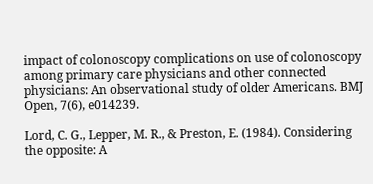impact of colonoscopy complications on use of colonoscopy among primary care physicians and other connected physicians: An observational study of older Americans. BMJ Open, 7(6), e014239.

Lord, C. G., Lepper, M. R., & Preston, E. (1984). Considering the opposite: A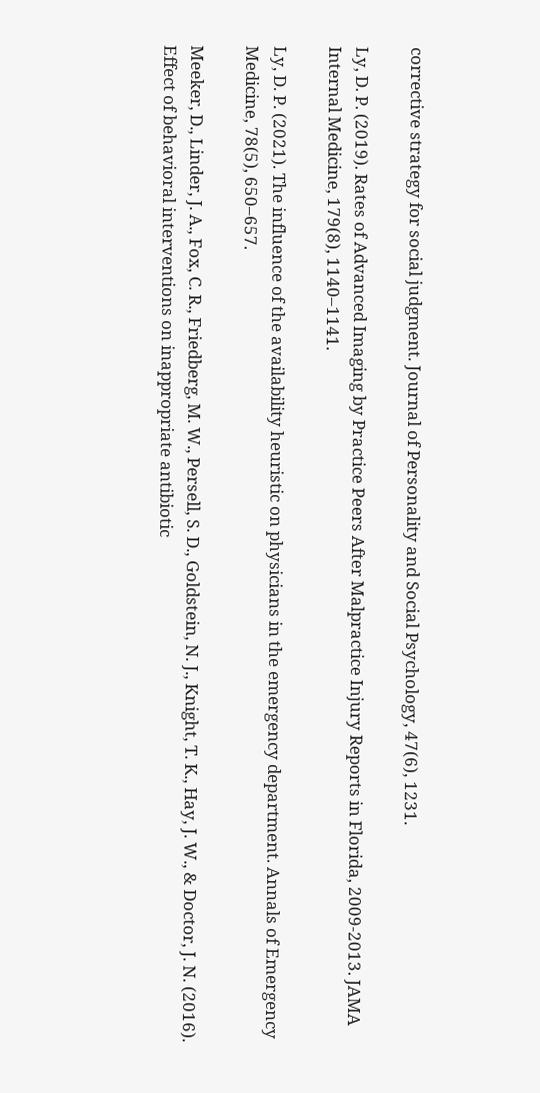corrective strategy for social judgment. Journal of Personality and Social Psychology, 47(6), 1231.

Ly, D. P. (2019). Rates of Advanced Imaging by Practice Peers After Malpractice Injury Reports in Florida, 2009-2013. JAMA Internal Medicine, 179(8), 1140–1141.

Ly, D. P. (2021). The influence of the availability heuristic on physicians in the emergency department. Annals of Emergency Medicine, 78(5), 650–657.

Meeker, D., Linder, J. A., Fox, C. R., Friedberg, M. W., Persell, S. D., Goldstein, N. J., Knight, T. K., Hay, J. W., & Doctor, J. N. (2016). Effect of behavioral interventions on inappropriate antibiotic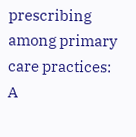prescribing among primary care practices: A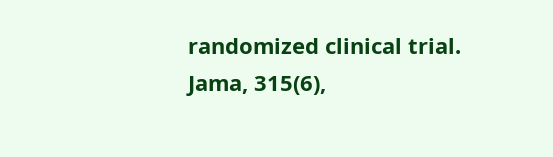randomized clinical trial. Jama, 315(6),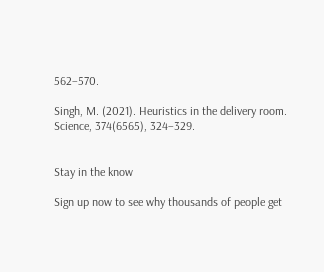562–570.

Singh, M. (2021). Heuristics in the delivery room. Science, 374(6565), 324–329.


Stay in the know

Sign up now to see why thousands of people get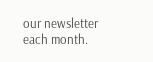our newsletter each month.